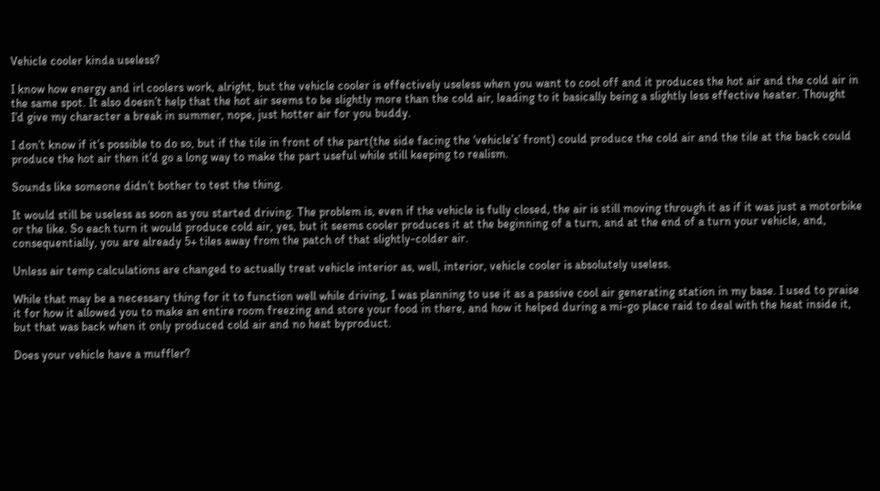Vehicle cooler kinda useless?

I know how energy and irl coolers work, alright, but the vehicle cooler is effectively useless when you want to cool off and it produces the hot air and the cold air in the same spot. It also doesn’t help that the hot air seems to be slightly more than the cold air, leading to it basically being a slightly less effective heater. Thought I’d give my character a break in summer, nope, just hotter air for you buddy.

I don’t know if it’s possible to do so, but if the tile in front of the part(the side facing the ‘vehicle’s’ front) could produce the cold air and the tile at the back could produce the hot air then it’d go a long way to make the part useful while still keeping to realism.

Sounds like someone didn’t bother to test the thing.

It would still be useless as soon as you started driving. The problem is, even if the vehicle is fully closed, the air is still moving through it as if it was just a motorbike or the like. So each turn it would produce cold air, yes, but it seems cooler produces it at the beginning of a turn, and at the end of a turn your vehicle, and, consequentially, you are already 5+ tiles away from the patch of that slightly-colder air.

Unless air temp calculations are changed to actually treat vehicle interior as, well, interior, vehicle cooler is absolutely useless.

While that may be a necessary thing for it to function well while driving, I was planning to use it as a passive cool air generating station in my base. I used to praise it for how it allowed you to make an entire room freezing and store your food in there, and how it helped during a mi-go place raid to deal with the heat inside it, but that was back when it only produced cold air and no heat byproduct.

Does your vehicle have a muffler?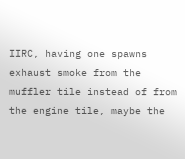IIRC, having one spawns exhaust smoke from the muffler tile instead of from the engine tile, maybe the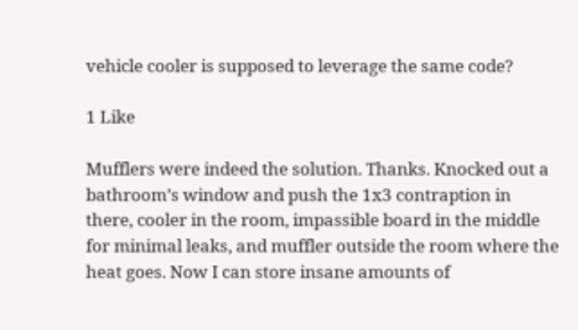vehicle cooler is supposed to leverage the same code?

1 Like

Mufflers were indeed the solution. Thanks. Knocked out a bathroom’s window and push the 1x3 contraption in there, cooler in the room, impassible board in the middle for minimal leaks, and muffler outside the room where the heat goes. Now I can store insane amounts of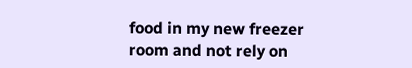food in my new freezer room and not rely on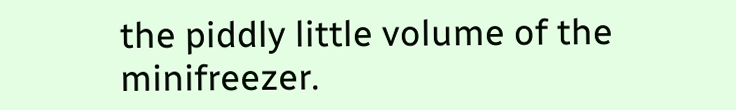the piddly little volume of the minifreezer.